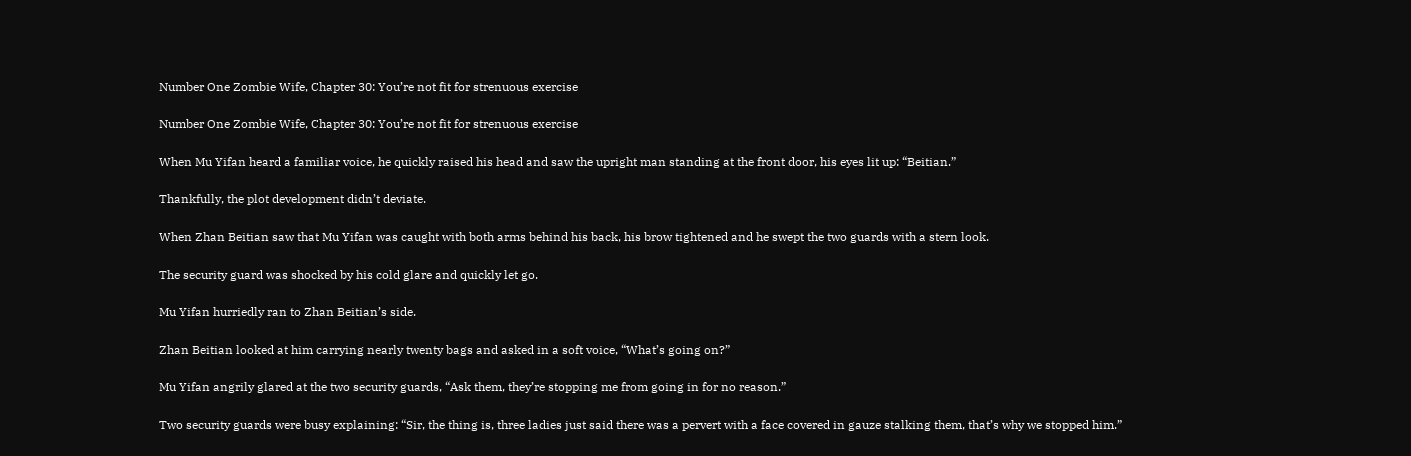Number One Zombie Wife, Chapter 30: You’re not fit for strenuous exercise

Number One Zombie Wife, Chapter 30: You’re not fit for strenuous exercise

When Mu Yifan heard a familiar voice, he quickly raised his head and saw the upright man standing at the front door, his eyes lit up: “Beitian.”

Thankfully, the plot development didn’t deviate.

When Zhan Beitian saw that Mu Yifan was caught with both arms behind his back, his brow tightened and he swept the two guards with a stern look.

The security guard was shocked by his cold glare and quickly let go.

Mu Yifan hurriedly ran to Zhan Beitian’s side.

Zhan Beitian looked at him carrying nearly twenty bags and asked in a soft voice, “What’s going on?”

Mu Yifan angrily glared at the two security guards, “Ask them, they’re stopping me from going in for no reason.”

Two security guards were busy explaining: “Sir, the thing is, three ladies just said there was a pervert with a face covered in gauze stalking them, that’s why we stopped him.”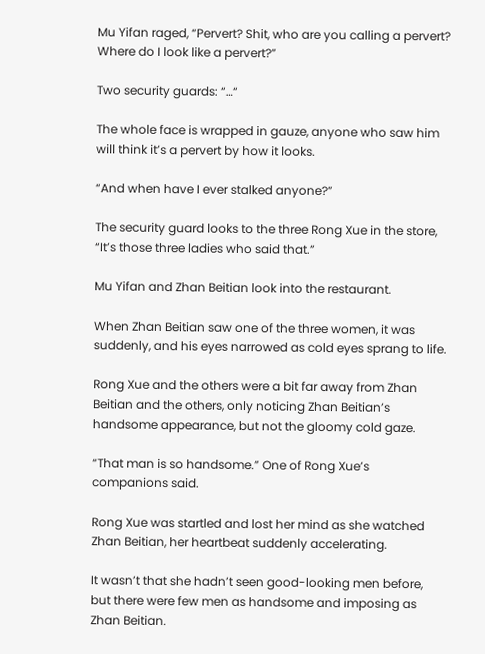Mu Yifan raged, “Pervert? Shit, who are you calling a pervert? Where do I look like a pervert?”

Two security guards: “…“

The whole face is wrapped in gauze, anyone who saw him will think it’s a pervert by how it looks.

“And when have I ever stalked anyone?”

The security guard looks to the three Rong Xue in the store, “It’s those three ladies who said that.”

Mu Yifan and Zhan Beitian look into the restaurant.

When Zhan Beitian saw one of the three women, it was suddenly, and his eyes narrowed as cold eyes sprang to life.

Rong Xue and the others were a bit far away from Zhan Beitian and the others, only noticing Zhan Beitian’s handsome appearance, but not the gloomy cold gaze.

“That man is so handsome.” One of Rong Xue’s companions said.

Rong Xue was startled and lost her mind as she watched Zhan Beitian, her heartbeat suddenly accelerating.

It wasn’t that she hadn’t seen good-looking men before, but there were few men as handsome and imposing as Zhan Beitian.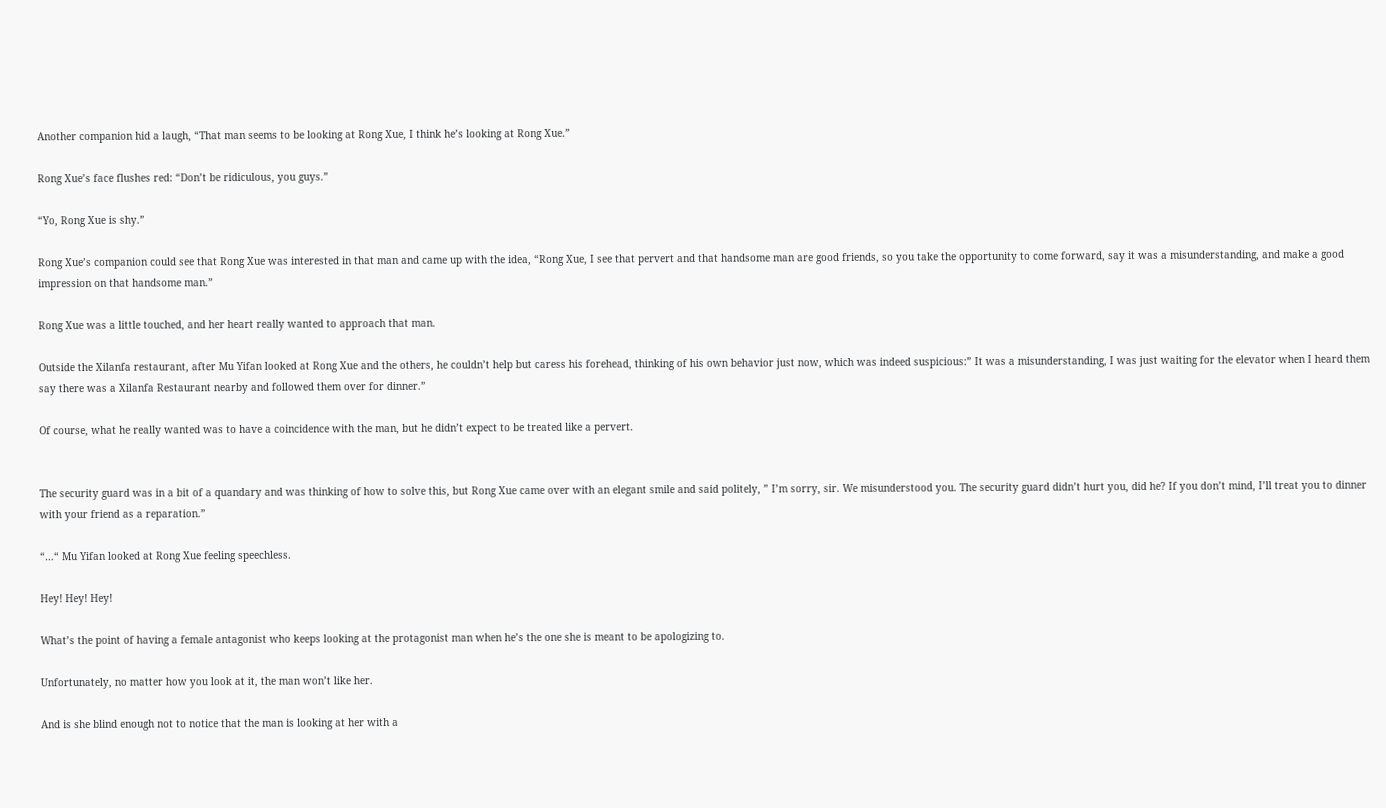Another companion hid a laugh, “That man seems to be looking at Rong Xue, I think he’s looking at Rong Xue.”

Rong Xue’s face flushes red: “Don’t be ridiculous, you guys.”

“Yo, Rong Xue is shy.”

Rong Xue’s companion could see that Rong Xue was interested in that man and came up with the idea, “Rong Xue, I see that pervert and that handsome man are good friends, so you take the opportunity to come forward, say it was a misunderstanding, and make a good impression on that handsome man.”

Rong Xue was a little touched, and her heart really wanted to approach that man.

Outside the Xilanfa restaurant, after Mu Yifan looked at Rong Xue and the others, he couldn’t help but caress his forehead, thinking of his own behavior just now, which was indeed suspicious:” It was a misunderstanding, I was just waiting for the elevator when I heard them say there was a Xilanfa Restaurant nearby and followed them over for dinner.”

Of course, what he really wanted was to have a coincidence with the man, but he didn’t expect to be treated like a pervert.


The security guard was in a bit of a quandary and was thinking of how to solve this, but Rong Xue came over with an elegant smile and said politely, ” I’m sorry, sir. We misunderstood you. The security guard didn’t hurt you, did he? If you don’t mind, I’ll treat you to dinner with your friend as a reparation.”

“…“ Mu Yifan looked at Rong Xue feeling speechless.

Hey! Hey! Hey!

What’s the point of having a female antagonist who keeps looking at the protagonist man when he’s the one she is meant to be apologizing to.

Unfortunately, no matter how you look at it, the man won’t like her.

And is she blind enough not to notice that the man is looking at her with a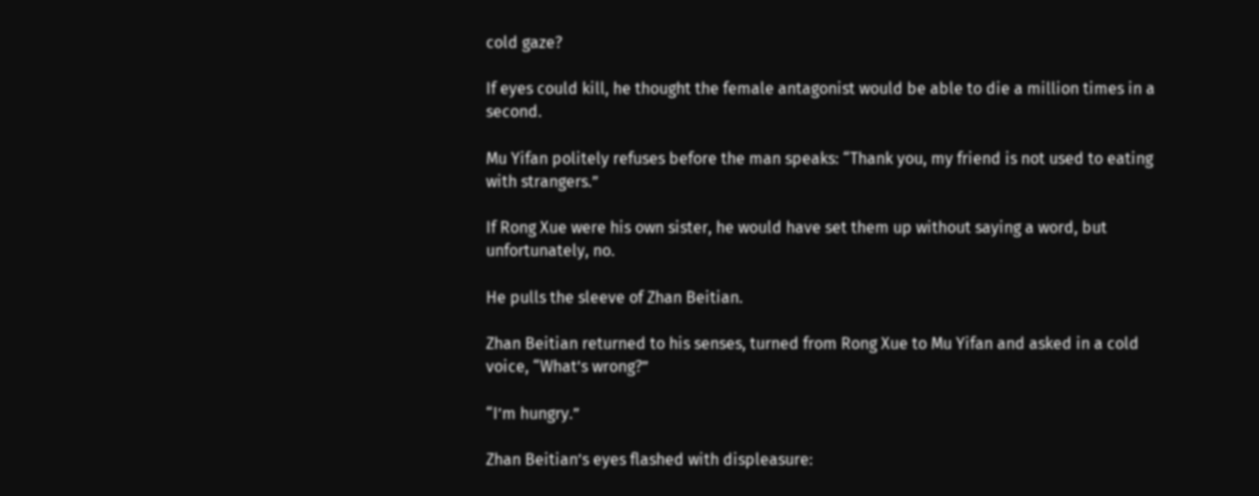cold gaze?

If eyes could kill, he thought the female antagonist would be able to die a million times in a second.

Mu Yifan politely refuses before the man speaks: “Thank you, my friend is not used to eating with strangers.”

If Rong Xue were his own sister, he would have set them up without saying a word, but unfortunately, no.

He pulls the sleeve of Zhan Beitian.

Zhan Beitian returned to his senses, turned from Rong Xue to Mu Yifan and asked in a cold voice, “What’s wrong?”

“I’m hungry.”

Zhan Beitian’s eyes flashed with displeasure: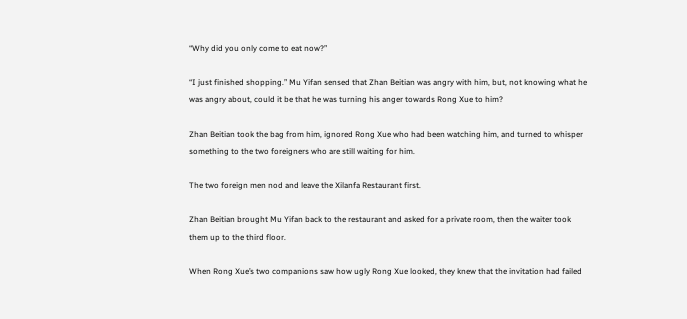“Why did you only come to eat now?”

“I just finished shopping.” Mu Yifan sensed that Zhan Beitian was angry with him, but, not knowing what he was angry about, could it be that he was turning his anger towards Rong Xue to him?

Zhan Beitian took the bag from him, ignored Rong Xue who had been watching him, and turned to whisper something to the two foreigners who are still waiting for him.

The two foreign men nod and leave the Xilanfa Restaurant first.

Zhan Beitian brought Mu Yifan back to the restaurant and asked for a private room, then the waiter took them up to the third floor.

When Rong Xue’s two companions saw how ugly Rong Xue looked, they knew that the invitation had failed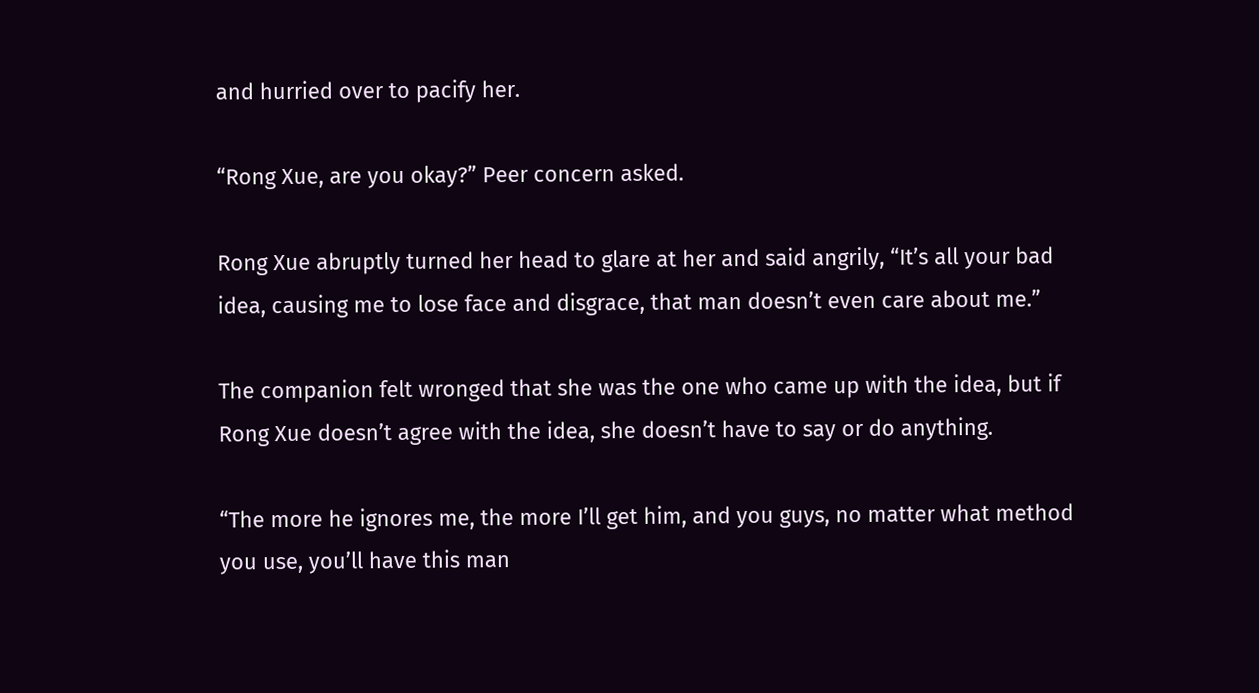and hurried over to pacify her.

“Rong Xue, are you okay?” Peer concern asked.

Rong Xue abruptly turned her head to glare at her and said angrily, “It’s all your bad idea, causing me to lose face and disgrace, that man doesn’t even care about me.”

The companion felt wronged that she was the one who came up with the idea, but if Rong Xue doesn’t agree with the idea, she doesn’t have to say or do anything.

“The more he ignores me, the more I’ll get him, and you guys, no matter what method you use, you’ll have this man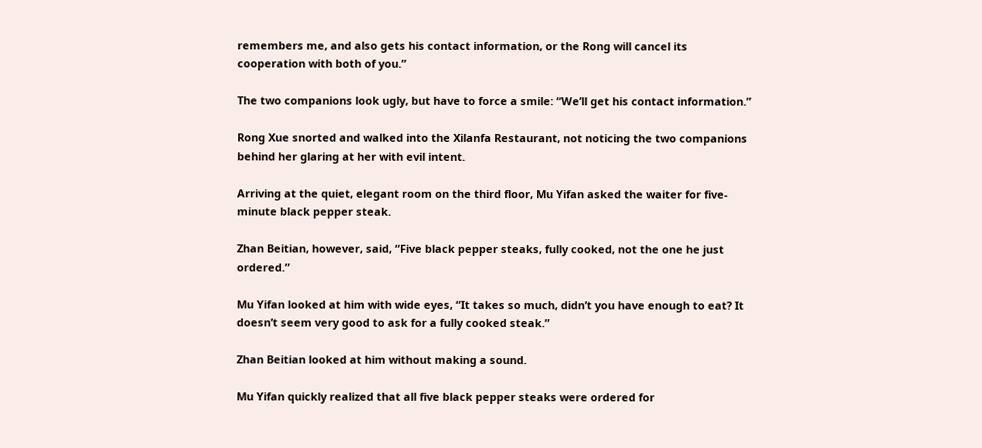remembers me, and also gets his contact information, or the Rong will cancel its cooperation with both of you.”

The two companions look ugly, but have to force a smile: “We’ll get his contact information.”

Rong Xue snorted and walked into the Xilanfa Restaurant, not noticing the two companions behind her glaring at her with evil intent.

Arriving at the quiet, elegant room on the third floor, Mu Yifan asked the waiter for five-minute black pepper steak.

Zhan Beitian, however, said, “Five black pepper steaks, fully cooked, not the one he just ordered.”

Mu Yifan looked at him with wide eyes, “It takes so much, didn’t you have enough to eat? It doesn’t seem very good to ask for a fully cooked steak.”

Zhan Beitian looked at him without making a sound.

Mu Yifan quickly realized that all five black pepper steaks were ordered for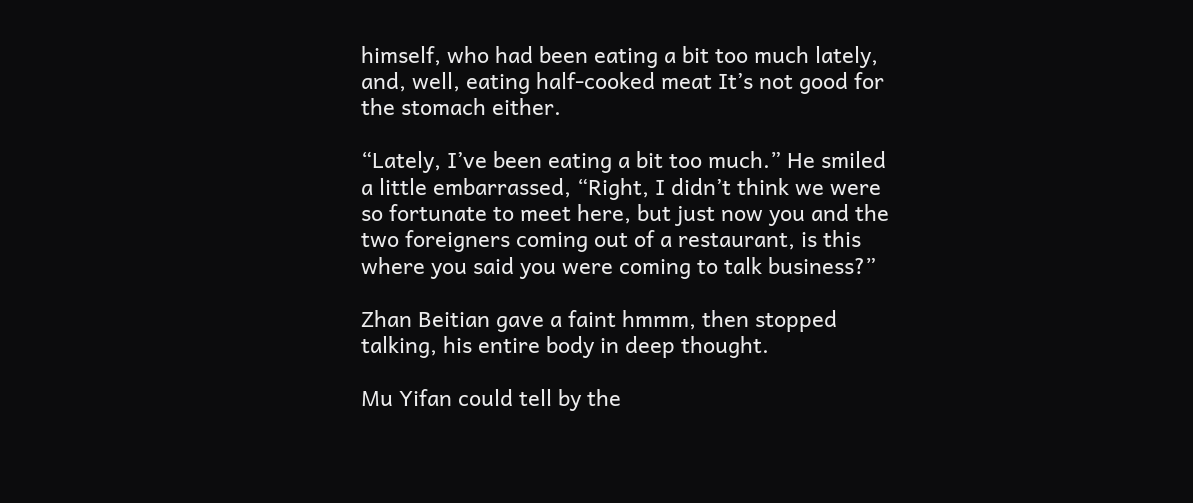himself, who had been eating a bit too much lately, and, well, eating half-cooked meat It’s not good for the stomach either.

“Lately, I’ve been eating a bit too much.” He smiled a little embarrassed, “Right, I didn’t think we were so fortunate to meet here, but just now you and the two foreigners coming out of a restaurant, is this where you said you were coming to talk business?”

Zhan Beitian gave a faint hmmm, then stopped talking, his entire body in deep thought.

Mu Yifan could tell by the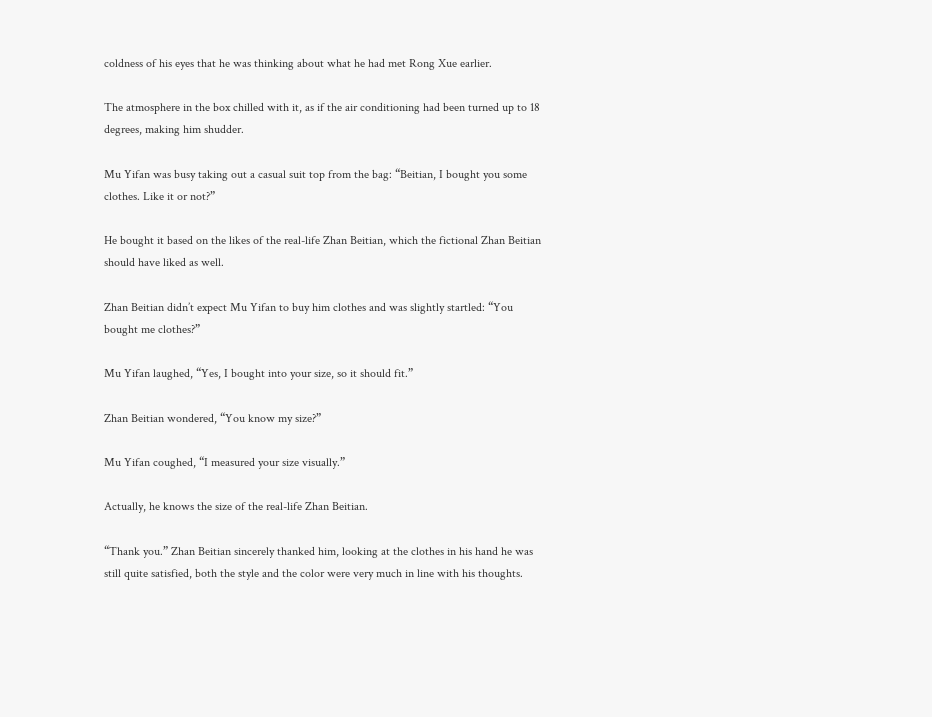coldness of his eyes that he was thinking about what he had met Rong Xue earlier.

The atmosphere in the box chilled with it, as if the air conditioning had been turned up to 18 degrees, making him shudder.

Mu Yifan was busy taking out a casual suit top from the bag: “Beitian, I bought you some clothes. Like it or not?”

He bought it based on the likes of the real-life Zhan Beitian, which the fictional Zhan Beitian should have liked as well.

Zhan Beitian didn’t expect Mu Yifan to buy him clothes and was slightly startled: “You bought me clothes?”

Mu Yifan laughed, “Yes, I bought into your size, so it should fit.”

Zhan Beitian wondered, “You know my size?”

Mu Yifan coughed, “I measured your size visually.”

Actually, he knows the size of the real-life Zhan Beitian.

“Thank you.” Zhan Beitian sincerely thanked him, looking at the clothes in his hand he was still quite satisfied, both the style and the color were very much in line with his thoughts.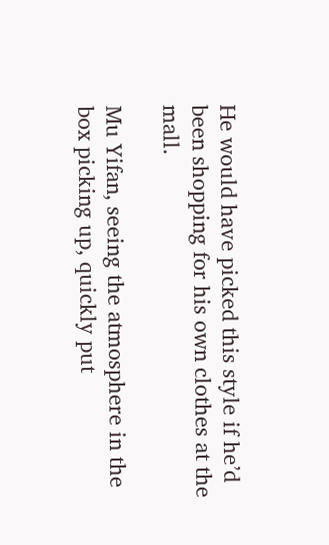He would have picked this style if he’d been shopping for his own clothes at the mall.

Mu Yifan, seeing the atmosphere in the box picking up, quickly put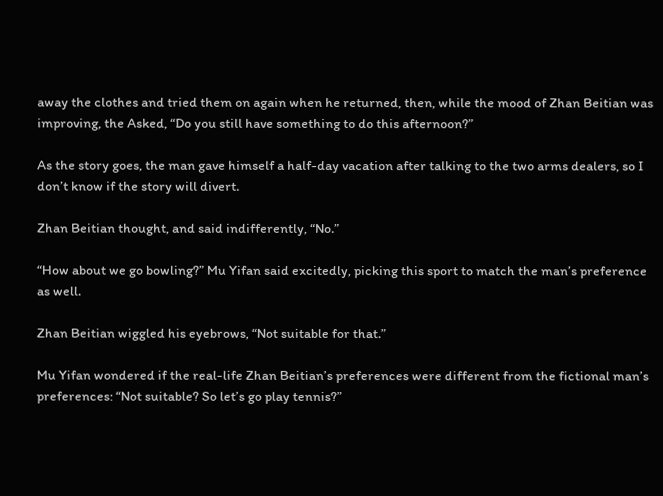away the clothes and tried them on again when he returned, then, while the mood of Zhan Beitian was improving, the Asked, “Do you still have something to do this afternoon?”

As the story goes, the man gave himself a half-day vacation after talking to the two arms dealers, so I don’t know if the story will divert.

Zhan Beitian thought, and said indifferently, “No.”

“How about we go bowling?” Mu Yifan said excitedly, picking this sport to match the man’s preference as well.

Zhan Beitian wiggled his eyebrows, “Not suitable for that.”

Mu Yifan wondered if the real-life Zhan Beitian’s preferences were different from the fictional man’s preferences: “Not suitable? So let’s go play tennis?”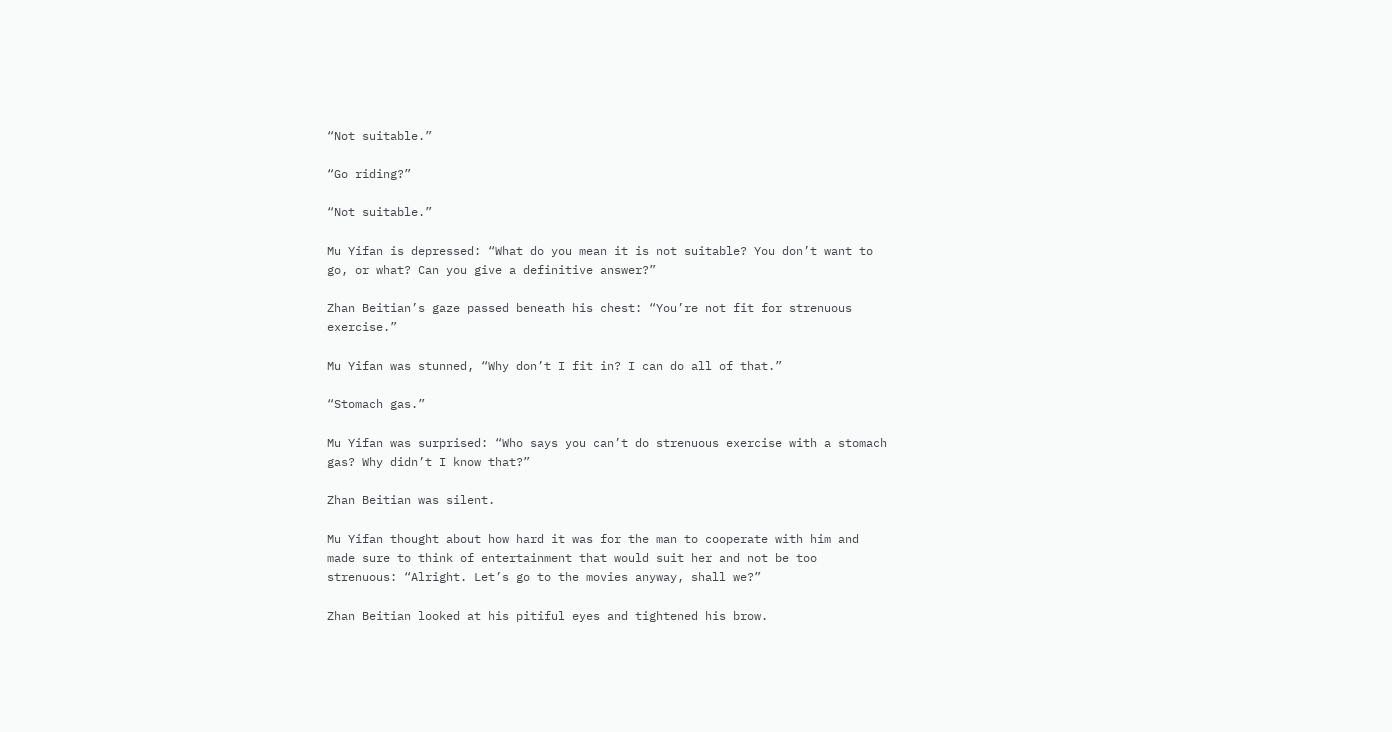“Not suitable.”

“Go riding?”

“Not suitable.”

Mu Yifan is depressed: “What do you mean it is not suitable? You don’t want to go, or what? Can you give a definitive answer?”

Zhan Beitian’s gaze passed beneath his chest: “You’re not fit for strenuous exercise.”

Mu Yifan was stunned, “Why don’t I fit in? I can do all of that.”

“Stomach gas.”

Mu Yifan was surprised: “Who says you can’t do strenuous exercise with a stomach gas? Why didn’t I know that?”

Zhan Beitian was silent.

Mu Yifan thought about how hard it was for the man to cooperate with him and made sure to think of entertainment that would suit her and not be too strenuous: “Alright. Let’s go to the movies anyway, shall we?”

Zhan Beitian looked at his pitiful eyes and tightened his brow.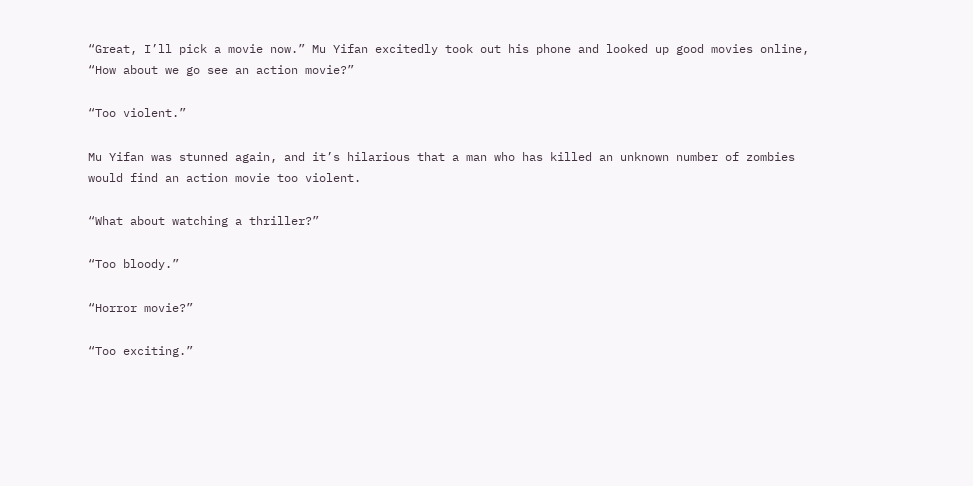“Great, I’ll pick a movie now.” Mu Yifan excitedly took out his phone and looked up good movies online, “How about we go see an action movie?”

“Too violent.”

Mu Yifan was stunned again, and it’s hilarious that a man who has killed an unknown number of zombies would find an action movie too violent.

“What about watching a thriller?”

“Too bloody.”

“Horror movie?”

“Too exciting.”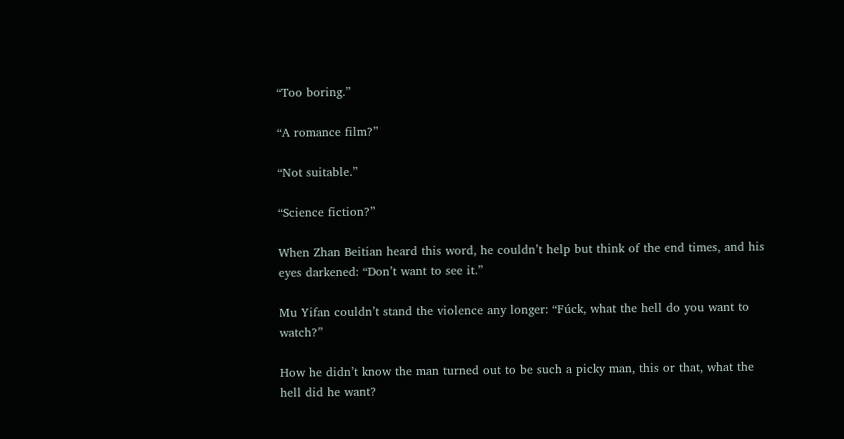“Too boring.”

“A romance film?”

“Not suitable.”

“Science fiction?”

When Zhan Beitian heard this word, he couldn’t help but think of the end times, and his eyes darkened: “Don’t want to see it.”

Mu Yifan couldn’t stand the violence any longer: “Fúck, what the hell do you want to watch?”

How he didn’t know the man turned out to be such a picky man, this or that, what the hell did he want?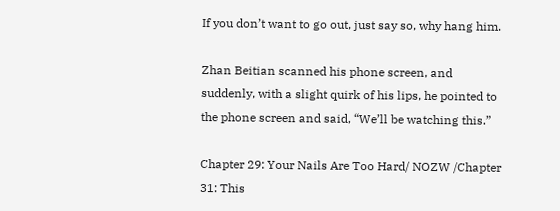If you don’t want to go out, just say so, why hang him.

Zhan Beitian scanned his phone screen, and suddenly, with a slight quirk of his lips, he pointed to the phone screen and said, “We’ll be watching this.”

Chapter 29: Your Nails Are Too Hard/ NOZW /Chapter 31: This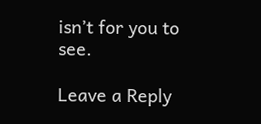isn’t for you to see.

Leave a Reply